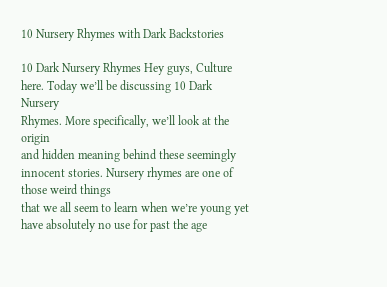10 Nursery Rhymes with Dark Backstories

10 Dark Nursery Rhymes Hey guys, Culture here. Today we’ll be discussing 10 Dark Nursery
Rhymes. More specifically, we’ll look at the origin
and hidden meaning behind these seemingly innocent stories. Nursery rhymes are one of those weird things
that we all seem to learn when we’re young yet have absolutely no use for past the age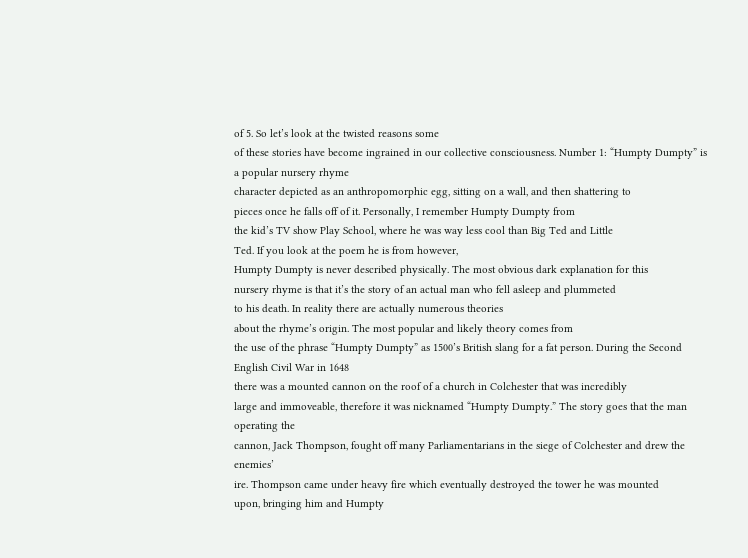of 5. So let’s look at the twisted reasons some
of these stories have become ingrained in our collective consciousness. Number 1: “Humpty Dumpty” is a popular nursery rhyme
character depicted as an anthropomorphic egg, sitting on a wall, and then shattering to
pieces once he falls off of it. Personally, I remember Humpty Dumpty from
the kid’s TV show Play School, where he was way less cool than Big Ted and Little
Ted. If you look at the poem he is from however,
Humpty Dumpty is never described physically. The most obvious dark explanation for this
nursery rhyme is that it’s the story of an actual man who fell asleep and plummeted
to his death. In reality there are actually numerous theories
about the rhyme’s origin. The most popular and likely theory comes from
the use of the phrase “Humpty Dumpty” as 1500’s British slang for a fat person. During the Second English Civil War in 1648
there was a mounted cannon on the roof of a church in Colchester that was incredibly
large and immoveable, therefore it was nicknamed “Humpty Dumpty.” The story goes that the man operating the
cannon, Jack Thompson, fought off many Parliamentarians in the siege of Colchester and drew the enemies’
ire. Thompson came under heavy fire which eventually destroyed the tower he was mounted
upon, bringing him and Humpty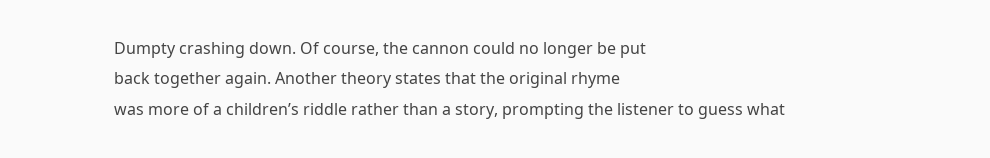Dumpty crashing down. Of course, the cannon could no longer be put
back together again. Another theory states that the original rhyme
was more of a children’s riddle rather than a story, prompting the listener to guess what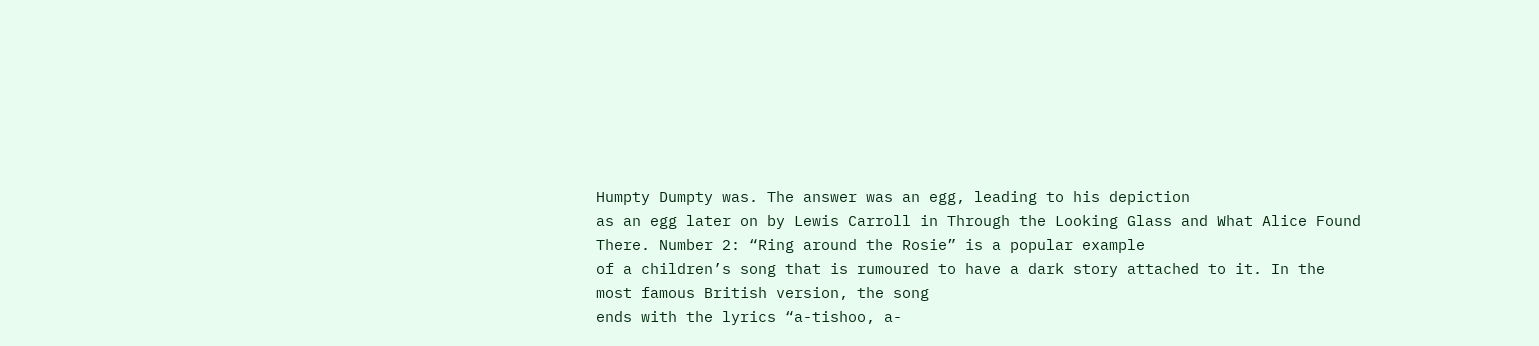Humpty Dumpty was. The answer was an egg, leading to his depiction
as an egg later on by Lewis Carroll in Through the Looking Glass and What Alice Found There. Number 2: “Ring around the Rosie” is a popular example
of a children’s song that is rumoured to have a dark story attached to it. In the most famous British version, the song
ends with the lyrics “a-tishoo, a-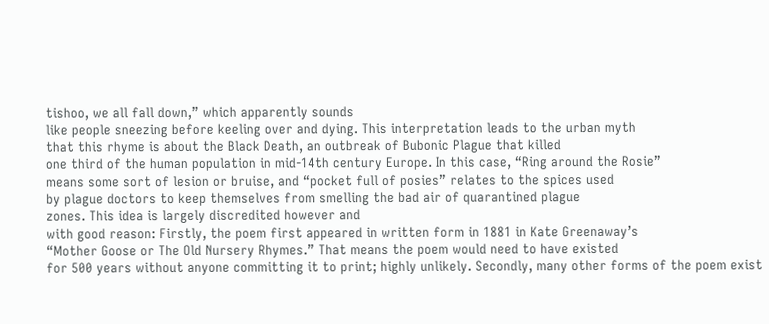tishoo, we all fall down,” which apparently sounds
like people sneezing before keeling over and dying. This interpretation leads to the urban myth
that this rhyme is about the Black Death, an outbreak of Bubonic Plague that killed
one third of the human population in mid-14th century Europe. In this case, “Ring around the Rosie”
means some sort of lesion or bruise, and “pocket full of posies” relates to the spices used
by plague doctors to keep themselves from smelling the bad air of quarantined plague
zones. This idea is largely discredited however and
with good reason: Firstly, the poem first appeared in written form in 1881 in Kate Greenaway’s
“Mother Goose or The Old Nursery Rhymes.” That means the poem would need to have existed
for 500 years without anyone committing it to print; highly unlikely. Secondly, many other forms of the poem exist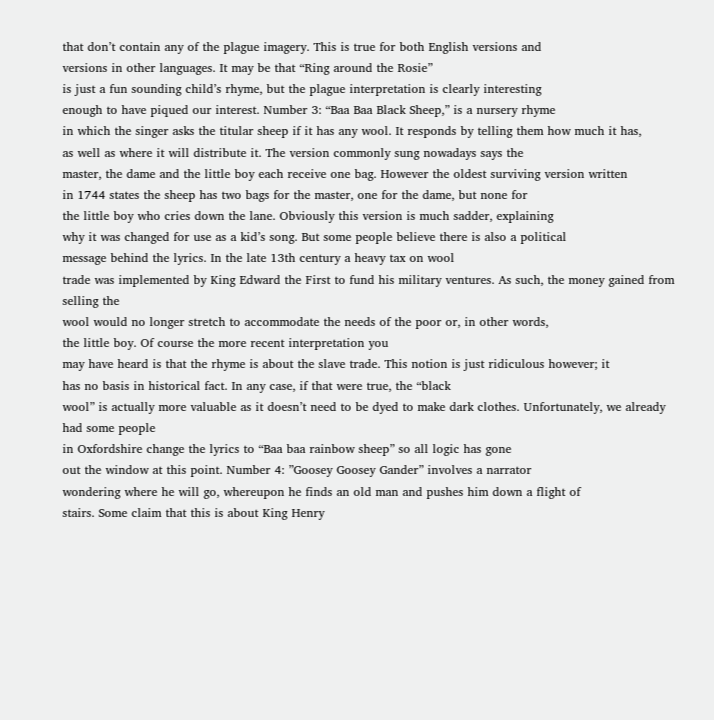that don’t contain any of the plague imagery. This is true for both English versions and
versions in other languages. It may be that “Ring around the Rosie”
is just a fun sounding child’s rhyme, but the plague interpretation is clearly interesting
enough to have piqued our interest. Number 3: “Baa Baa Black Sheep,” is a nursery rhyme
in which the singer asks the titular sheep if it has any wool. It responds by telling them how much it has,
as well as where it will distribute it. The version commonly sung nowadays says the
master, the dame and the little boy each receive one bag. However the oldest surviving version written
in 1744 states the sheep has two bags for the master, one for the dame, but none for
the little boy who cries down the lane. Obviously this version is much sadder, explaining
why it was changed for use as a kid’s song. But some people believe there is also a political
message behind the lyrics. In the late 13th century a heavy tax on wool
trade was implemented by King Edward the First to fund his military ventures. As such, the money gained from selling the
wool would no longer stretch to accommodate the needs of the poor or, in other words,
the little boy. Of course the more recent interpretation you
may have heard is that the rhyme is about the slave trade. This notion is just ridiculous however; it
has no basis in historical fact. In any case, if that were true, the “black
wool” is actually more valuable as it doesn’t need to be dyed to make dark clothes. Unfortunately, we already had some people
in Oxfordshire change the lyrics to “Baa baa rainbow sheep” so all logic has gone
out the window at this point. Number 4: ”Goosey Goosey Gander” involves a narrator
wondering where he will go, whereupon he finds an old man and pushes him down a flight of
stairs. Some claim that this is about King Henry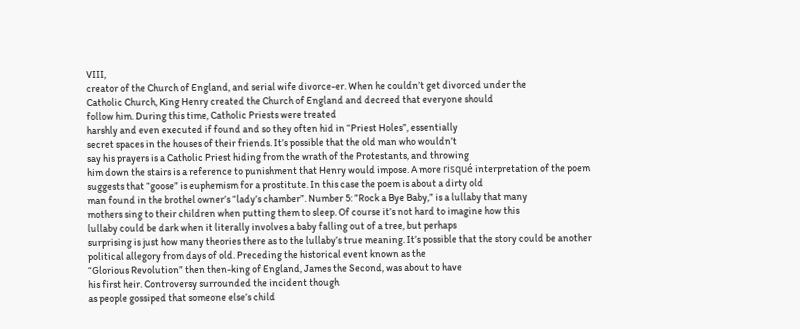VIII,
creator of the Church of England, and serial wife divorce-er. When he couldn’t get divorced under the
Catholic Church, King Henry created the Church of England and decreed that everyone should
follow him. During this time, Catholic Priests were treated
harshly and even executed if found and so they often hid in “Priest Holes”, essentially
secret spaces in the houses of their friends. It’s possible that the old man who wouldn’t
say his prayers is a Catholic Priest hiding from the wrath of the Protestants, and throwing
him down the stairs is a reference to punishment that Henry would impose. A more risqué interpretation of the poem
suggests that “goose” is euphemism for a prostitute. In this case the poem is about a dirty old
man found in the brothel owner’s “lady’s chamber”. Number 5: ”Rock a Bye Baby,” is a lullaby that many
mothers sing to their children when putting them to sleep. Of course it’s not hard to imagine how this
lullaby could be dark when it literally involves a baby falling out of a tree, but perhaps
surprising is just how many theories there as to the lullaby’s true meaning. It’s possible that the story could be another
political allegory from days of old. Preceding the historical event known as the
“Glorious Revolution” then then-king of England, James the Second, was about to have
his first heir. Controversy surrounded the incident though
as people gossiped that someone else’s child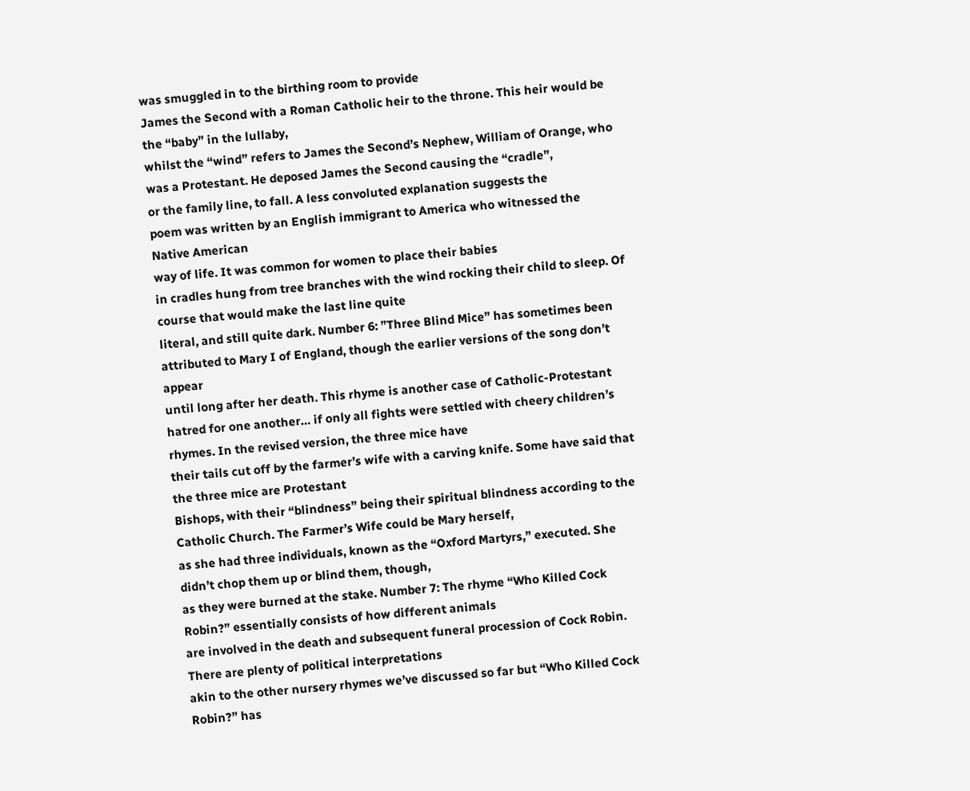was smuggled in to the birthing room to provide
James the Second with a Roman Catholic heir to the throne. This heir would be the “baby” in the lullaby,
whilst the “wind” refers to James the Second’s Nephew, William of Orange, who
was a Protestant. He deposed James the Second causing the “cradle”,
or the family line, to fall. A less convoluted explanation suggests the
poem was written by an English immigrant to America who witnessed the Native American
way of life. It was common for women to place their babies
in cradles hung from tree branches with the wind rocking their child to sleep. Of course that would make the last line quite
literal, and still quite dark. Number 6: ”Three Blind Mice” has sometimes been
attributed to Mary I of England, though the earlier versions of the song don’t appear
until long after her death. This rhyme is another case of Catholic-Protestant
hatred for one another… if only all fights were settled with cheery children’s rhymes. In the revised version, the three mice have
their tails cut off by the farmer’s wife with a carving knife. Some have said that the three mice are Protestant
Bishops, with their “blindness” being their spiritual blindness according to the
Catholic Church. The Farmer’s Wife could be Mary herself,
as she had three individuals, known as the “Oxford Martyrs,” executed. She didn’t chop them up or blind them, though,
as they were burned at the stake. Number 7: The rhyme “Who Killed Cock Robin?” essentially consists of how different animals
are involved in the death and subsequent funeral procession of Cock Robin. There are plenty of political interpretations
akin to the other nursery rhymes we’ve discussed so far but “Who Killed Cock Robin?” has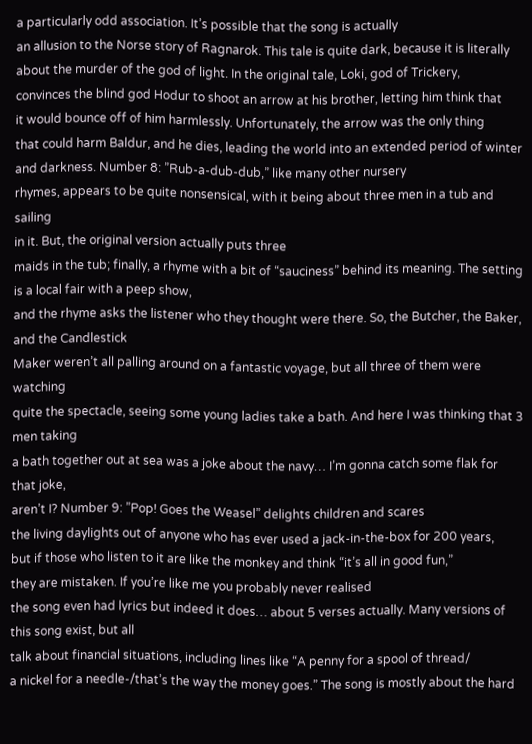a particularly odd association. It’s possible that the song is actually
an allusion to the Norse story of Ragnarok. This tale is quite dark, because it is literally
about the murder of the god of light. In the original tale, Loki, god of Trickery,
convinces the blind god Hodur to shoot an arrow at his brother, letting him think that
it would bounce off of him harmlessly. Unfortunately, the arrow was the only thing
that could harm Baldur, and he dies, leading the world into an extended period of winter
and darkness. Number 8: ”Rub-a-dub-dub,” like many other nursery
rhymes, appears to be quite nonsensical, with it being about three men in a tub and sailing
in it. But, the original version actually puts three
maids in the tub; finally, a rhyme with a bit of “sauciness” behind its meaning. The setting is a local fair with a peep show,
and the rhyme asks the listener who they thought were there. So, the Butcher, the Baker, and the Candlestick
Maker weren’t all palling around on a fantastic voyage, but all three of them were watching
quite the spectacle, seeing some young ladies take a bath. And here I was thinking that 3 men taking
a bath together out at sea was a joke about the navy… I’m gonna catch some flak for that joke,
aren’t I? Number 9: ”Pop! Goes the Weasel” delights children and scares
the living daylights out of anyone who has ever used a jack-in-the-box for 200 years,
but if those who listen to it are like the monkey and think “it’s all in good fun,”
they are mistaken. If you’re like me you probably never realised
the song even had lyrics but indeed it does… about 5 verses actually. Many versions of this song exist, but all
talk about financial situations, including lines like “A penny for a spool of thread/
a nickel for a needle-/that’s the way the money goes.” The song is mostly about the hard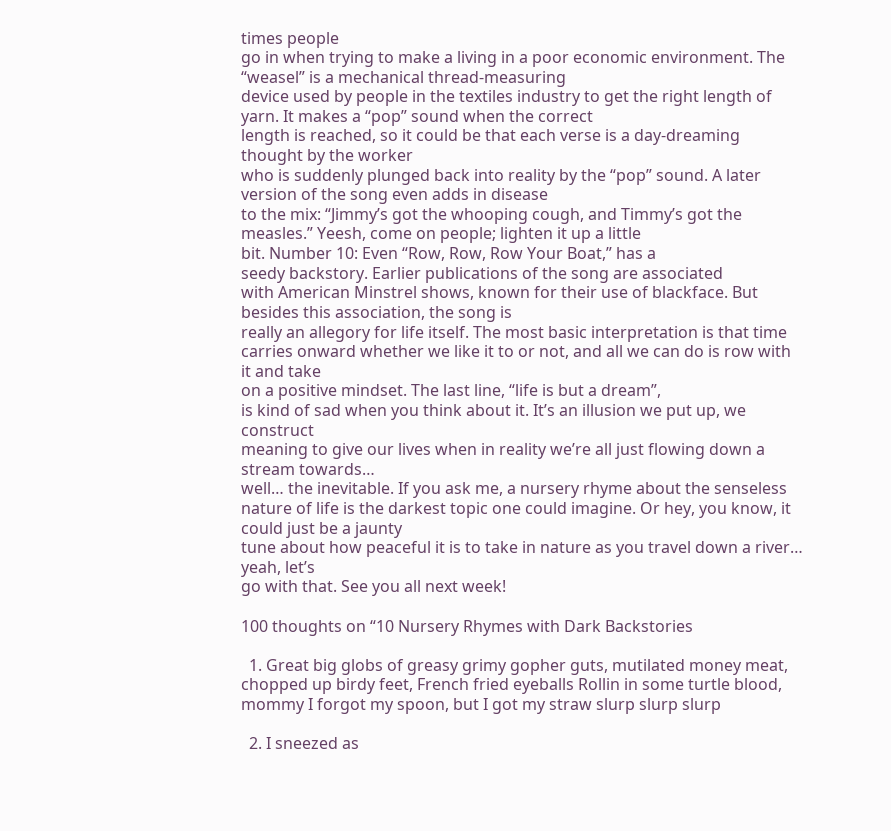times people
go in when trying to make a living in a poor economic environment. The “weasel” is a mechanical thread-measuring
device used by people in the textiles industry to get the right length of yarn. It makes a “pop” sound when the correct
length is reached, so it could be that each verse is a day-dreaming thought by the worker
who is suddenly plunged back into reality by the “pop” sound. A later version of the song even adds in disease
to the mix: “Jimmy’s got the whooping cough, and Timmy’s got the measles.” Yeesh, come on people; lighten it up a little
bit. Number 10: Even “Row, Row, Row Your Boat,” has a
seedy backstory. Earlier publications of the song are associated
with American Minstrel shows, known for their use of blackface. But besides this association, the song is
really an allegory for life itself. The most basic interpretation is that time
carries onward whether we like it to or not, and all we can do is row with it and take
on a positive mindset. The last line, “life is but a dream”,
is kind of sad when you think about it. It’s an illusion we put up, we construct
meaning to give our lives when in reality we’re all just flowing down a stream towards…
well… the inevitable. If you ask me, a nursery rhyme about the senseless
nature of life is the darkest topic one could imagine. Or hey, you know, it could just be a jaunty
tune about how peaceful it is to take in nature as you travel down a river… yeah, let’s
go with that. See you all next week!

100 thoughts on “10 Nursery Rhymes with Dark Backstories

  1. Great big globs of greasy grimy gopher guts, mutilated money meat, chopped up birdy feet, French fried eyeballs Rollin in some turtle blood, mommy I forgot my spoon, but I got my straw slurp slurp slurp

  2. I sneezed as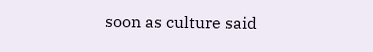soon as culture said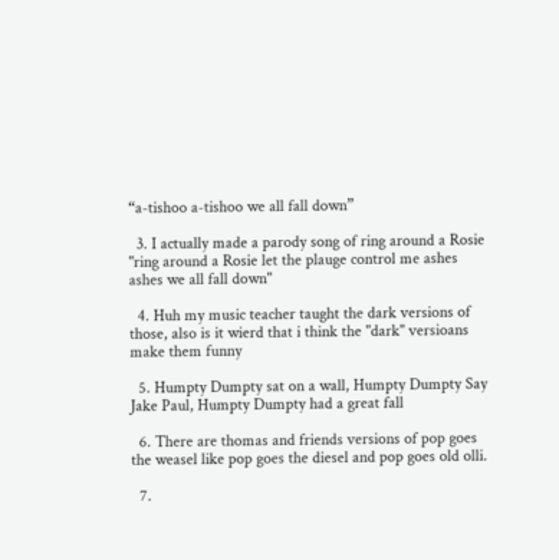“a-tishoo a-tishoo we all fall down”

  3. I actually made a parody song of ring around a Rosie "ring around a Rosie let the plauge control me ashes ashes we all fall down"

  4. Huh my music teacher taught the dark versions of those, also is it wierd that i think the "dark" versioans make them funny

  5. Humpty Dumpty sat on a wall, Humpty Dumpty Say Jake Paul, Humpty Dumpty had a great fall

  6. There are thomas and friends versions of pop goes the weasel like pop goes the diesel and pop goes old olli.

  7.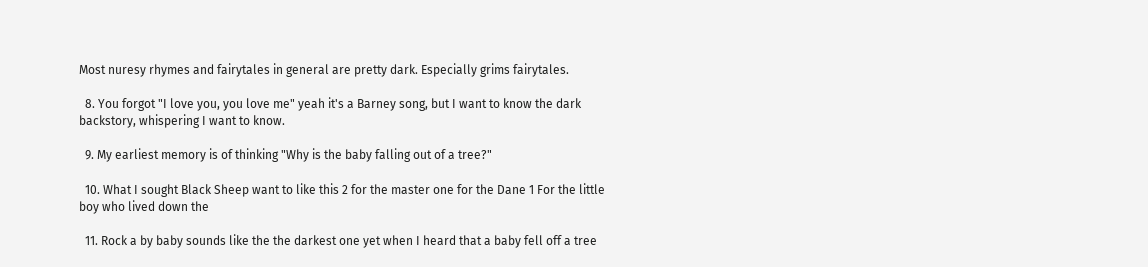Most nuresy rhymes and fairytales in general are pretty dark. Especially grims fairytales.

  8. You forgot "I love you, you love me" yeah it's a Barney song, but I want to know the dark backstory, whispering I want to know.

  9. My earliest memory is of thinking "Why is the baby falling out of a tree?"

  10. What I sought Black Sheep want to like this 2 for the master one for the Dane 1 For the little boy who lived down the

  11. Rock a by baby sounds like the the darkest one yet when I heard that a baby fell off a tree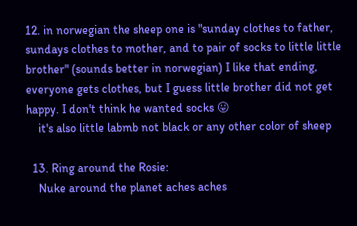12. in norwegian the sheep one is "sunday clothes to father, sundays clothes to mother, and to pair of socks to little little brother" (sounds better in norwegian) I like that ending, everyone gets clothes, but I guess little brother did not get happy. I don't think he wanted socks 😛
    it's also little labmb not black or any other color of sheep

  13. Ring around the Rosie:
    Nuke around the planet aches aches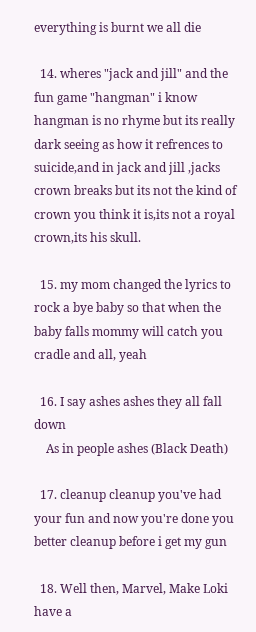everything is burnt we all die

  14. wheres "jack and jill" and the fun game "hangman" i know hangman is no rhyme but its really dark seeing as how it refrences to suicide,and in jack and jill ,jacks crown breaks but its not the kind of crown you think it is,its not a royal crown,its his skull.

  15. my mom changed the lyrics to rock a bye baby so that when the baby falls mommy will catch you cradle and all, yeah

  16. I say ashes ashes they all fall down
    As in people ashes (Black Death)

  17. cleanup cleanup you've had your fun and now you're done you better cleanup before i get my gun

  18. Well then, Marvel, Make Loki have a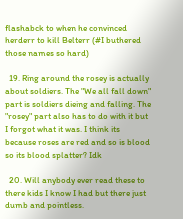flashabck to when he convinced herderr to kill Belterr (#I buthered those names so hard)

  19. Ring around the rosey is actually about soldiers. The "We all fall down" part is soldiers dieing and falling. The "rosey" part also has to do with it but I forgot what it was. I think its because roses are red and so is blood so its blood splatter? Idk

  20. Will anybody ever read these to there kids I know I had but there just dumb and pointless.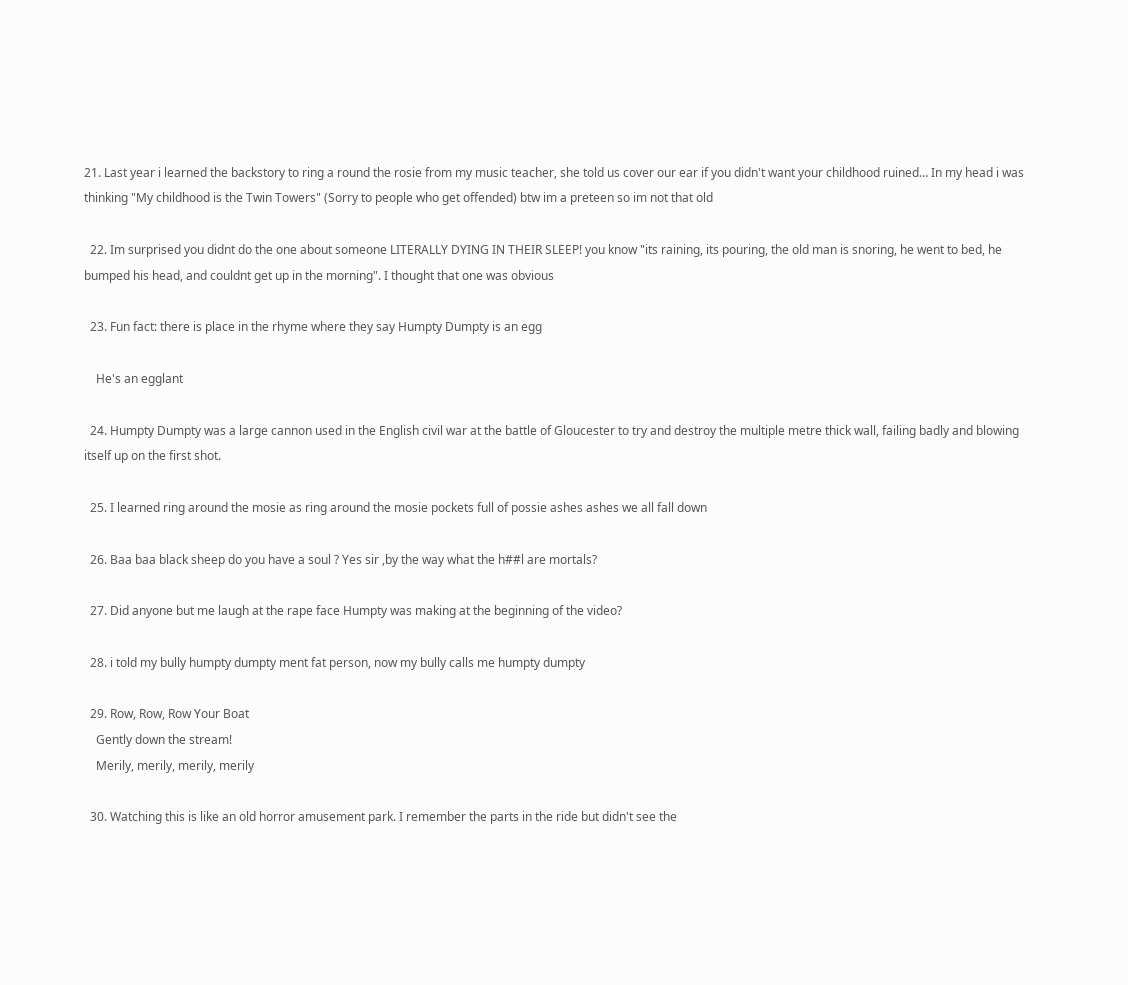21. Last year i learned the backstory to ring a round the rosie from my music teacher, she told us cover our ear if you didn't want your childhood ruined… In my head i was thinking "My childhood is the Twin Towers" (Sorry to people who get offended) btw im a preteen so im not that old

  22. Im surprised you didnt do the one about someone LITERALLY DYING IN THEIR SLEEP! you know "its raining, its pouring, the old man is snoring, he went to bed, he bumped his head, and couldnt get up in the morning". I thought that one was obvious

  23. Fun fact: there is place in the rhyme where they say Humpty Dumpty is an egg

    He's an egglant

  24. Humpty Dumpty was a large cannon used in the English civil war at the battle of Gloucester to try and destroy the multiple metre thick wall, failing badly and blowing itself up on the first shot.

  25. I learned ring around the mosie as ring around the mosie pockets full of possie ashes ashes we all fall down

  26. Baa baa black sheep do you have a soul ? Yes sir ,by the way what the h##l are mortals?

  27. Did anyone but me laugh at the rape face Humpty was making at the beginning of the video?

  28. i told my bully humpty dumpty ment fat person, now my bully calls me humpty dumpty

  29. Row, Row, Row Your Boat
    Gently down the stream!
    Merily, merily, merily, merily

  30. Watching this is like an old horror amusement park. I remember the parts in the ride but didn't see the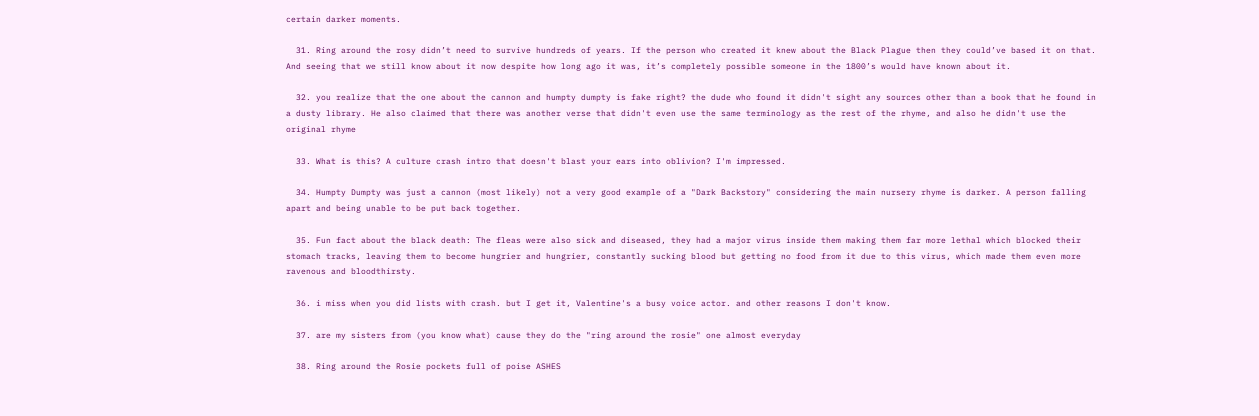certain darker moments.

  31. Ring around the rosy didn’t need to survive hundreds of years. If the person who created it knew about the Black Plague then they could’ve based it on that. And seeing that we still know about it now despite how long ago it was, it’s completely possible someone in the 1800’s would have known about it.

  32. you realize that the one about the cannon and humpty dumpty is fake right? the dude who found it didn't sight any sources other than a book that he found in a dusty library. He also claimed that there was another verse that didn't even use the same terminology as the rest of the rhyme, and also he didn't use the original rhyme

  33. What is this? A culture crash intro that doesn't blast your ears into oblivion? I'm impressed.

  34. Humpty Dumpty was just a cannon (most likely) not a very good example of a "Dark Backstory" considering the main nursery rhyme is darker. A person falling apart and being unable to be put back together.

  35. Fun fact about the black death: The fleas were also sick and diseased, they had a major virus inside them making them far more lethal which blocked their stomach tracks, leaving them to become hungrier and hungrier, constantly sucking blood but getting no food from it due to this virus, which made them even more ravenous and bloodthirsty.

  36. i miss when you did lists with crash. but I get it, Valentine's a busy voice actor. and other reasons I don't know.

  37. are my sisters from (you know what) cause they do the "ring around the rosie" one almost everyday

  38. Ring around the Rosie pockets full of poise ASHES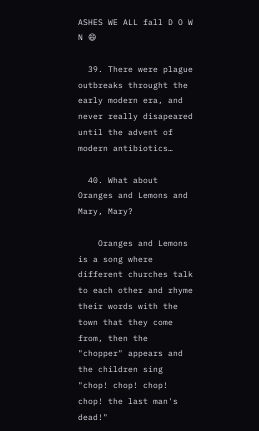ASHES WE ALL fall D O W N 😄

  39. There were plague outbreaks throught the early modern era, and never really disapeared until the advent of modern antibiotics…

  40. What about Oranges and Lemons and Mary, Mary?

    Oranges and Lemons is a song where different churches talk to each other and rhyme their words with the town that they come from, then the "chopper" appears and the children sing "chop! chop! chop! chop! the last man's dead!"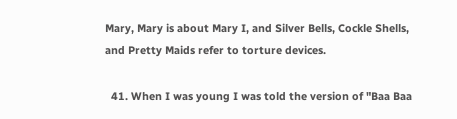Mary, Mary is about Mary I, and Silver Bells, Cockle Shells, and Pretty Maids refer to torture devices.

  41. When I was young I was told the version of "Baa Baa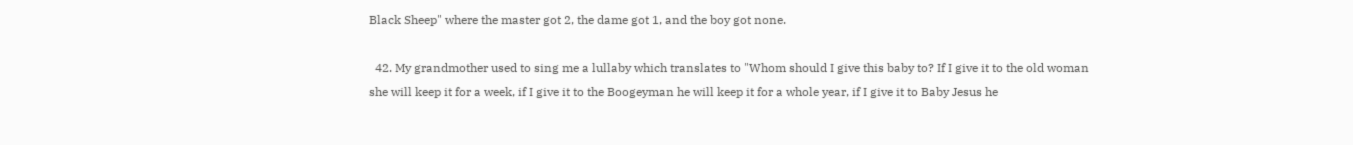Black Sheep" where the master got 2, the dame got 1, and the boy got none.

  42. My grandmother used to sing me a lullaby which translates to "Whom should I give this baby to? If I give it to the old woman she will keep it for a week, if I give it to the Boogeyman he will keep it for a whole year, if I give it to Baby Jesus he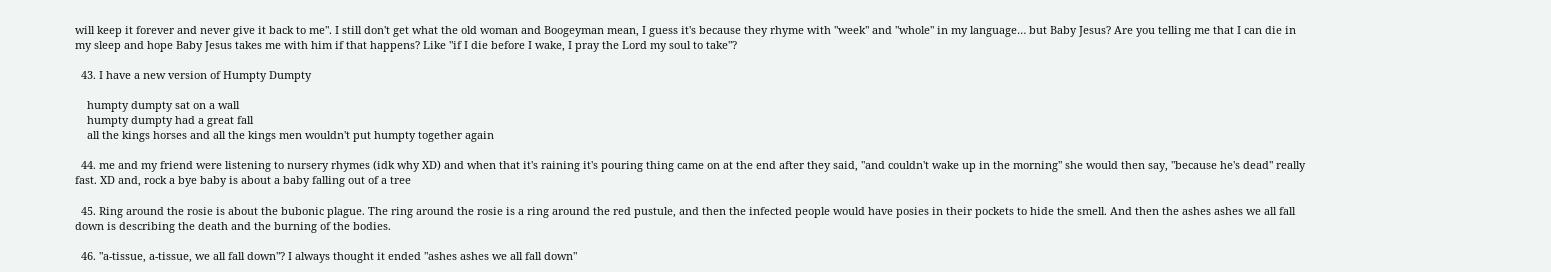will keep it forever and never give it back to me". I still don't get what the old woman and Boogeyman mean, I guess it's because they rhyme with "week" and "whole" in my language… but Baby Jesus? Are you telling me that I can die in my sleep and hope Baby Jesus takes me with him if that happens? Like "if I die before I wake, I pray the Lord my soul to take"?

  43. I have a new version of Humpty Dumpty

    humpty dumpty sat on a wall
    humpty dumpty had a great fall
    all the kings horses and all the kings men wouldn't put humpty together again

  44. me and my friend were listening to nursery rhymes (idk why XD) and when that it's raining it's pouring thing came on at the end after they said, "and couldn't wake up in the morning" she would then say, "because he's dead" really fast. XD and, rock a bye baby is about a baby falling out of a tree

  45. Ring around the rosie is about the bubonic plague. The ring around the rosie is a ring around the red pustule, and then the infected people would have posies in their pockets to hide the smell. And then the ashes ashes we all fall down is describing the death and the burning of the bodies.

  46. "a-tissue, a-tissue, we all fall down"? I always thought it ended "ashes ashes we all fall down"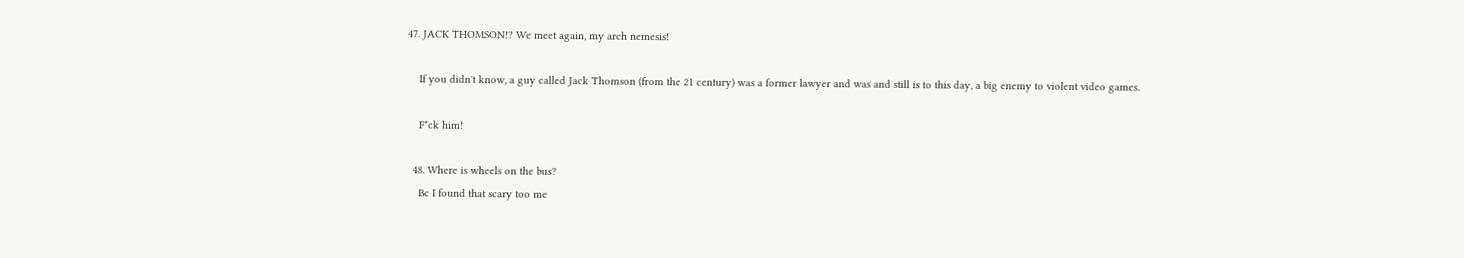47. JACK THOMSON!? We meet again, my arch nemesis!

    If you didn't know, a guy called Jack Thomson (from the 21 century) was a former lawyer and was and still is to this day, a big enemy to violent video games.

    F*ck him!

  48. Where is wheels on the bus?
    Bc I found that scary too me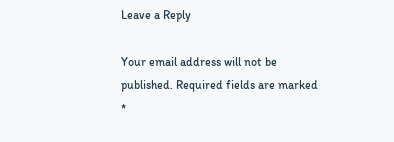Leave a Reply

Your email address will not be published. Required fields are marked *